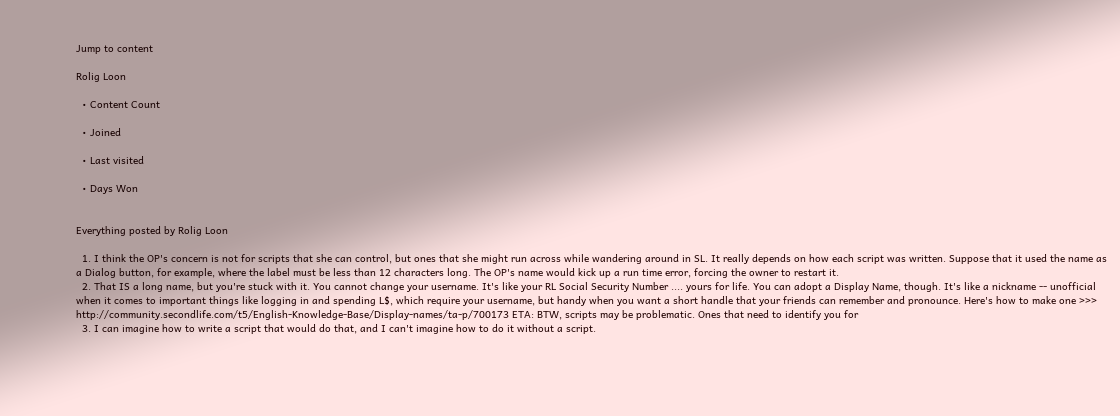Jump to content

Rolig Loon

  • Content Count

  • Joined

  • Last visited

  • Days Won


Everything posted by Rolig Loon

  1. I think the OP's concern is not for scripts that she can control, but ones that she might run across while wandering around in SL. It really depends on how each script was written. Suppose that it used the name as a Dialog button, for example, where the label must be less than 12 characters long. The OP's name would kick up a run time error, forcing the owner to restart it.
  2. That IS a long name, but you're stuck with it. You cannot change your username. It's like your RL Social Security Number .... yours for life. You can adopt a Display Name, though. It's like a nickname -- unofficial when it comes to important things like logging in and spending L$, which require your username, but handy when you want a short handle that your friends can remember and pronounce. Here's how to make one >>> http://community.secondlife.com/t5/English-Knowledge-Base/Display-names/ta-p/700173 ETA: BTW, scripts may be problematic. Ones that need to identify you for
  3. I can imagine how to write a script that would do that, and I can't imagine how to do it without a script.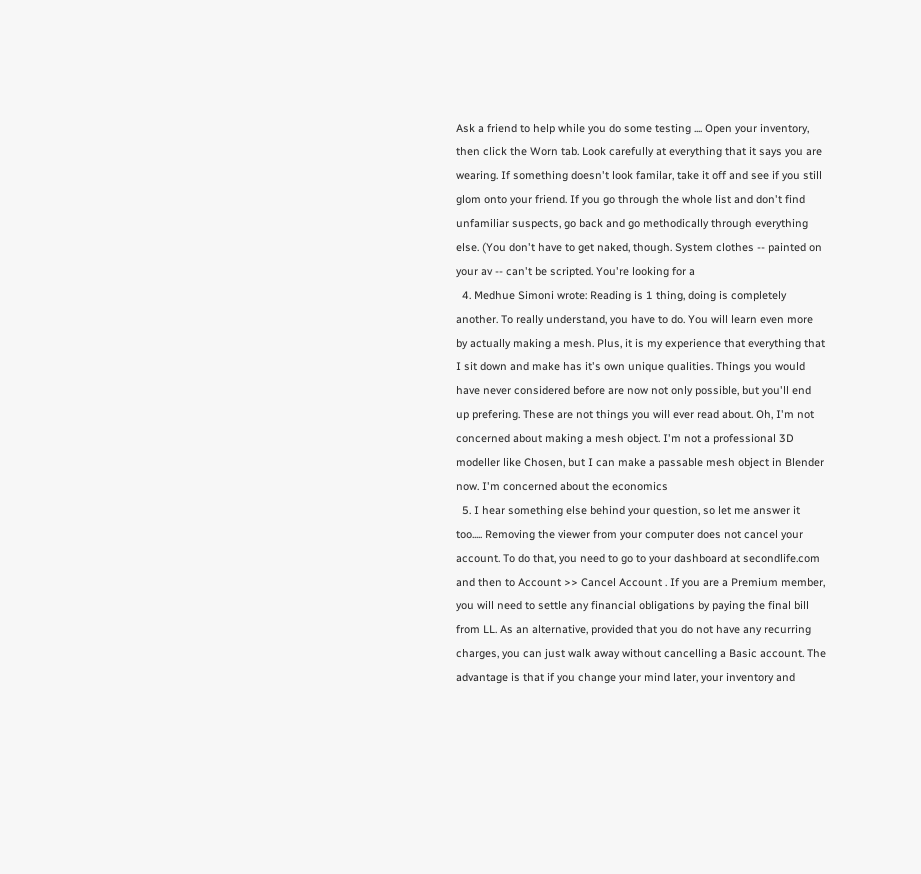Ask a friend to help while you do some testing .... Open your inventory, then click the Worn tab. Look carefully at everything that it says you are wearing. If something doesn't look familar, take it off and see if you still glom onto your friend. If you go through the whole list and don't find unfamiliar suspects, go back and go methodically through everything else. (You don't have to get naked, though. System clothes -- painted on your av -- can't be scripted. You're looking for a
  4. Medhue Simoni wrote: Reading is 1 thing, doing is completely another. To really understand, you have to do. You will learn even more by actually making a mesh. Plus, it is my experience that everything that I sit down and make has it's own unique qualities. Things you would have never considered before are now not only possible, but you'll end up prefering. These are not things you will ever read about. Oh, I'm not concerned about making a mesh object. I'm not a professional 3D modeller like Chosen, but I can make a passable mesh object in Blender now. I'm concerned about the economics
  5. I hear something else behind your question, so let me answer it too..... Removing the viewer from your computer does not cancel your account. To do that, you need to go to your dashboard at secondlife.com and then to Account >> Cancel Account . If you are a Premium member, you will need to settle any financial obligations by paying the final bill from LL. As an alternative, provided that you do not have any recurring charges, you can just walk away without cancelling a Basic account. The advantage is that if you change your mind later, your inventory and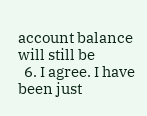account balance will still be
  6. I agree. I have been just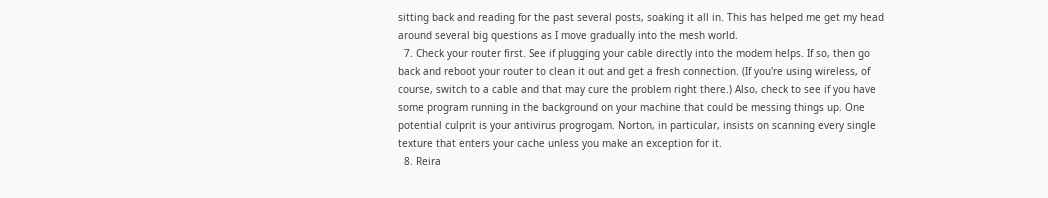sitting back and reading for the past several posts, soaking it all in. This has helped me get my head around several big questions as I move gradually into the mesh world.
  7. Check your router first. See if plugging your cable directly into the modem helps. If so, then go back and reboot your router to clean it out and get a fresh connection. (If you're using wireless, of course, switch to a cable and that may cure the problem right there.) Also, check to see if you have some program running in the background on your machine that could be messing things up. One potential culprit is your antivirus progrogam. Norton, in particular, insists on scanning every single texture that enters your cache unless you make an exception for it.
  8. Reira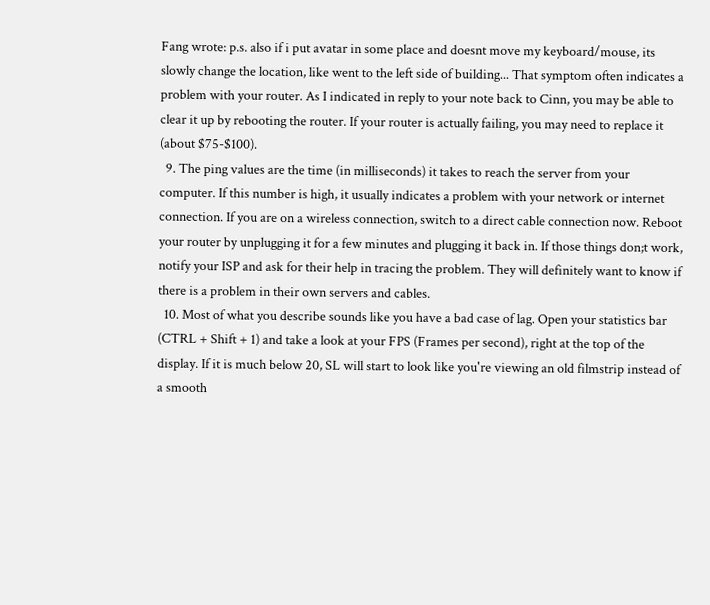Fang wrote: p.s. also if i put avatar in some place and doesnt move my keyboard/mouse, its slowly change the location, like went to the left side of building... That symptom often indicates a problem with your router. As I indicated in reply to your note back to Cinn, you may be able to clear it up by rebooting the router. If your router is actually failing, you may need to replace it (about $75-$100).
  9. The ping values are the time (in milliseconds) it takes to reach the server from your computer. If this number is high, it usually indicates a problem with your network or internet connection. If you are on a wireless connection, switch to a direct cable connection now. Reboot your router by unplugging it for a few minutes and plugging it back in. If those things don;t work, notify your ISP and ask for their help in tracing the problem. They will definitely want to know if there is a problem in their own servers and cables.
  10. Most of what you describe sounds like you have a bad case of lag. Open your statistics bar (CTRL + Shift + 1) and take a look at your FPS (Frames per second), right at the top of the display. If it is much below 20, SL will start to look like you're viewing an old filmstrip instead of a smooth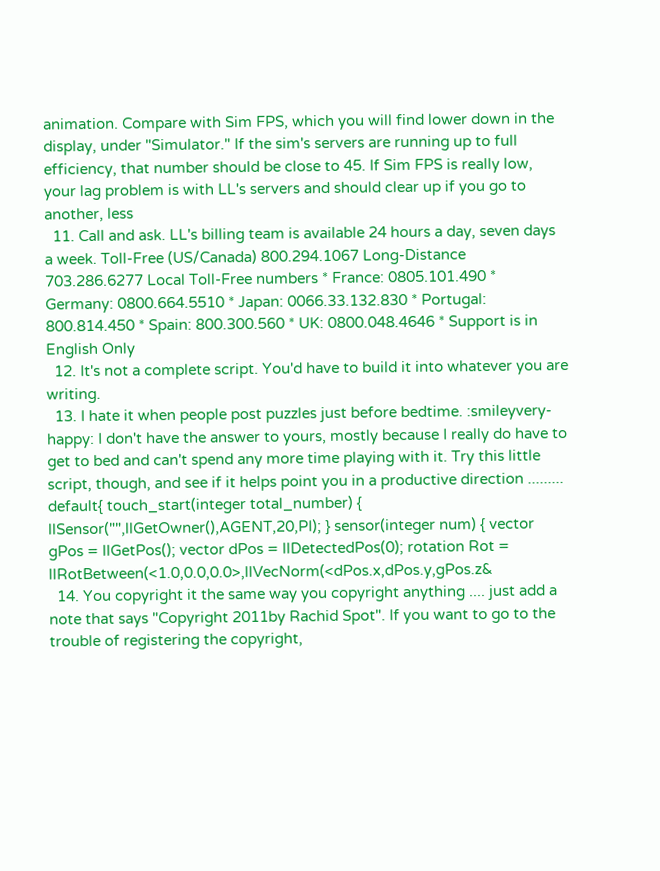animation. Compare with Sim FPS, which you will find lower down in the display, under "Simulator." If the sim's servers are running up to full efficiency, that number should be close to 45. If Sim FPS is really low, your lag problem is with LL's servers and should clear up if you go to another, less
  11. Call and ask. LL's billing team is available 24 hours a day, seven days a week. Toll-Free (US/Canada) 800.294.1067 Long-Distance 703.286.6277 Local Toll-Free numbers * France: 0805.101.490 * Germany: 0800.664.5510 * Japan: 0066.33.132.830 * Portugal: 800.814.450 * Spain: 800.300.560 * UK: 0800.048.4646 * Support is in English Only
  12. It's not a complete script. You'd have to build it into whatever you are writing.
  13. I hate it when people post puzzles just before bedtime. :smileyvery-happy: I don't have the answer to yours, mostly because I really do have to get to bed and can't spend any more time playing with it. Try this little script, though, and see if it helps point you in a productive direction ......... default{ touch_start(integer total_number) { llSensor("",llGetOwner(),AGENT,20,PI); } sensor(integer num) { vector gPos = llGetPos(); vector dPos = llDetectedPos(0); rotation Rot = llRotBetween(<1.0,0.0,0.0>,llVecNorm(<dPos.x,dPos.y,gPos.z&
  14. You copyright it the same way you copyright anything .... just add a note that says "Copyright 2011by Rachid Spot". If you want to go to the trouble of registering the copyright,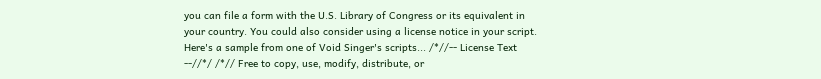you can file a form with the U.S. Library of Congress or its equivalent in your country. You could also consider using a license notice in your script. Here's a sample from one of Void Singer's scripts... /*//-- License Text --//*/ /*// Free to copy, use, modify, distribute, or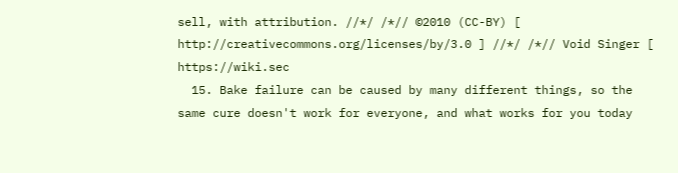sell, with attribution. //*/ /*// ©2010 (CC-BY) [ http://creativecommons.org/licenses/by/3.0 ] //*/ /*// Void Singer [ https://wiki.sec
  15. Bake failure can be caused by many different things, so the same cure doesn't work for everyone, and what works for you today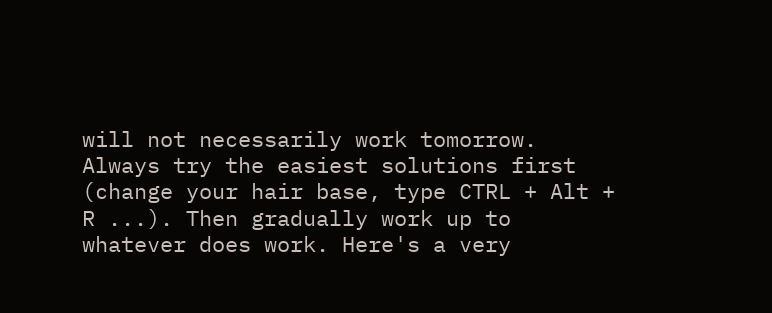will not necessarily work tomorrow. Always try the easiest solutions first (change your hair base, type CTRL + Alt + R ...). Then gradually work up to whatever does work. Here's a very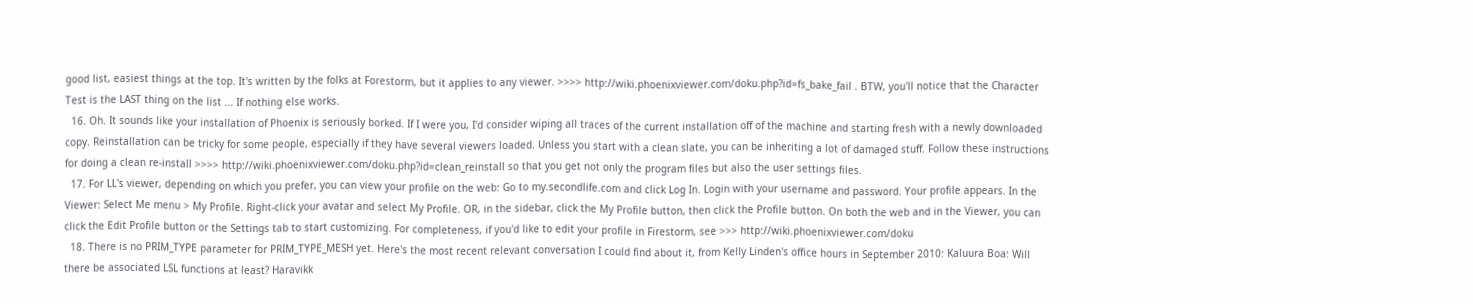good list, easiest things at the top. It's written by the folks at Forestorm, but it applies to any viewer. >>>> http://wiki.phoenixviewer.com/doku.php?id=fs_bake_fail . BTW, you'll notice that the Character Test is the LAST thing on the list ... If nothing else works.
  16. Oh. It sounds like your installation of Phoenix is seriously borked. If I were you, I'd consider wiping all traces of the current installation off of the machine and starting fresh with a newly downloaded copy. Reinstallation can be tricky for some people, especially if they have several viewers loaded. Unless you start with a clean slate, you can be inheriting a lot of damaged stuff. Follow these instructions for doing a clean re-install >>>> http://wiki.phoenixviewer.com/doku.php?id=clean_reinstall so that you get not only the program files but also the user settings files.
  17. For LL's viewer, depending on which you prefer, you can view your profile on the web: Go to my.secondlife.com and click Log In. Login with your username and password. Your profile appears. In the Viewer: Select Me menu > My Profile. Right-click your avatar and select My Profile. OR, in the sidebar, click the My Profile button, then click the Profile button. On both the web and in the Viewer, you can click the Edit Profile button or the Settings tab to start customizing. For completeness, if you'd like to edit your profile in Firestorm, see >>> http://wiki.phoenixviewer.com/doku
  18. There is no PRIM_TYPE parameter for PRIM_TYPE_MESH yet. Here's the most recent relevant conversation I could find about it, from Kelly Linden's office hours in September 2010: Kaluura Boa: Will there be associated LSL functions at least? Haravikk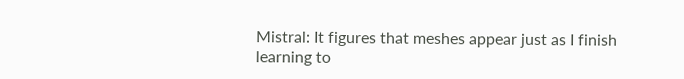Mistral: It figures that meshes appear just as I finish learning to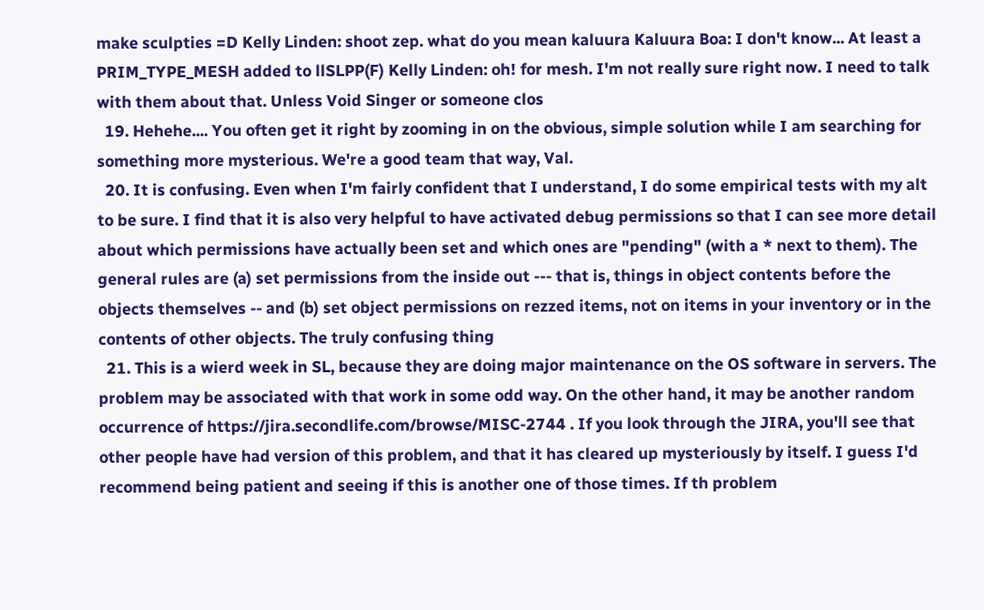make sculpties =D Kelly Linden: shoot zep. what do you mean kaluura Kaluura Boa: I don't know... At least a PRIM_TYPE_MESH added to llSLPP(F) Kelly Linden: oh! for mesh. I'm not really sure right now. I need to talk with them about that. Unless Void Singer or someone clos
  19. Hehehe.... You often get it right by zooming in on the obvious, simple solution while I am searching for something more mysterious. We're a good team that way, Val.
  20. It is confusing. Even when I'm fairly confident that I understand, I do some empirical tests with my alt to be sure. I find that it is also very helpful to have activated debug permissions so that I can see more detail about which permissions have actually been set and which ones are "pending" (with a * next to them). The general rules are (a) set permissions from the inside out --- that is, things in object contents before the objects themselves -- and (b) set object permissions on rezzed items, not on items in your inventory or in the contents of other objects. The truly confusing thing
  21. This is a wierd week in SL, because they are doing major maintenance on the OS software in servers. The problem may be associated with that work in some odd way. On the other hand, it may be another random occurrence of https://jira.secondlife.com/browse/MISC-2744 . If you look through the JIRA, you'll see that other people have had version of this problem, and that it has cleared up mysteriously by itself. I guess I'd recommend being patient and seeing if this is another one of those times. If th problem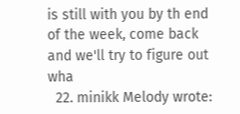is still with you by th end of the week, come back and we'll try to figure out wha
  22. minikk Melody wrote: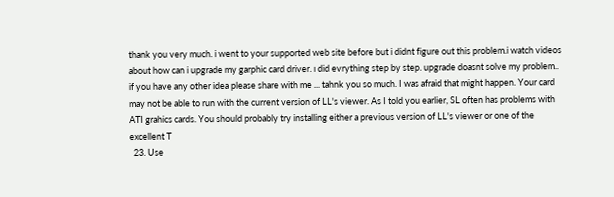thank you very much. i went to your supported web site before but i didnt figure out this problem.i watch videos about how can i upgrade my garphic card driver. ı did evrything step by step. upgrade doasnt solve my problem.. if you have any other idea please share with me ... tahnk you so much. I was afraid that might happen. Your card may not be able to run with the current version of LL's viewer. As I told you earlier, SL often has problems with ATI grahics cards. You should probably try installing either a previous version of LL's viewer or one of the excellent T
  23. Use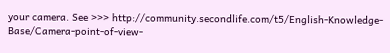your camera. See >>> http://community.secondlife.com/t5/English-Knowledge-Base/Camera-point-of-view-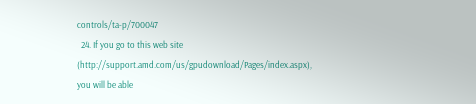controls/ta-p/700047
  24. If you go to this web site (http://support.amd.com/us/gpudownload/Pages/index.aspx), you will be able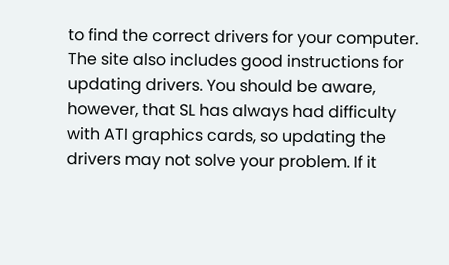to find the correct drivers for your computer. The site also includes good instructions for updating drivers. You should be aware, however, that SL has always had difficulty with ATI graphics cards, so updating the drivers may not solve your problem. If it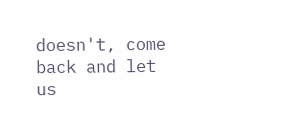doesn't, come back and let us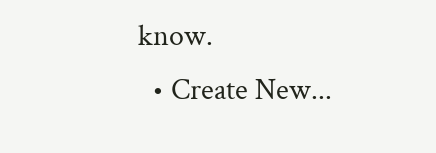know.
  • Create New...